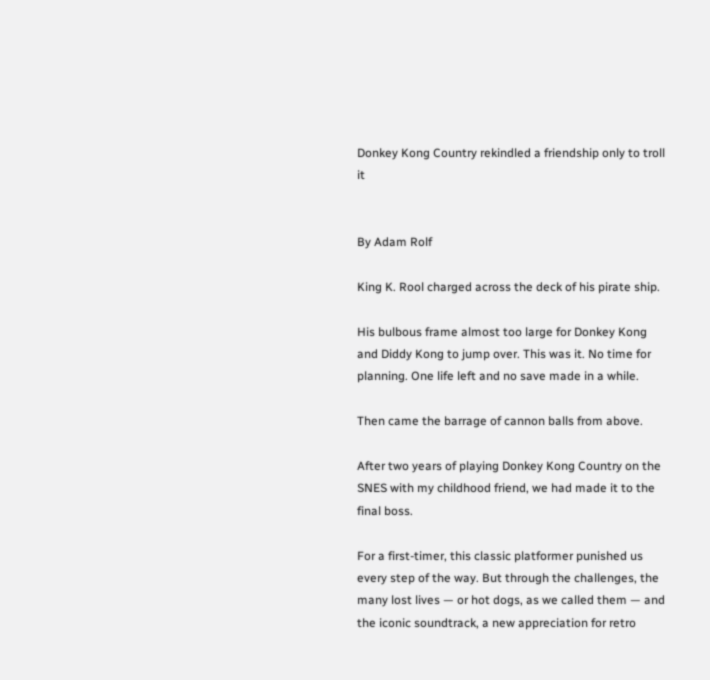Donkey Kong Country rekindled a friendship only to troll it


By Adam Rolf

King K. Rool charged across the deck of his pirate ship.

His bulbous frame almost too large for Donkey Kong and Diddy Kong to jump over. This was it. No time for planning. One life left and no save made in a while.

Then came the barrage of cannon balls from above.

After two years of playing Donkey Kong Country on the SNES with my childhood friend, we had made it to the final boss.

For a first-timer, this classic platformer punished us every step of the way. But through the challenges, the many lost lives — or hot dogs, as we called them — and the iconic soundtrack, a new appreciation for retro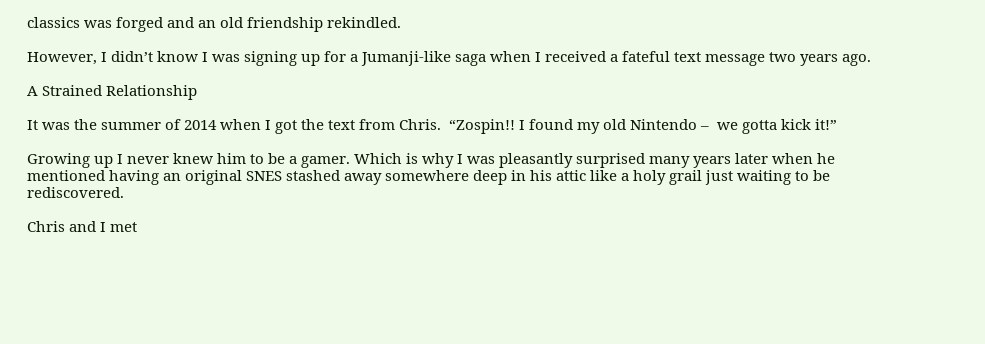classics was forged and an old friendship rekindled.

However, I didn’t know I was signing up for a Jumanji-like saga when I received a fateful text message two years ago.

A Strained Relationship

It was the summer of 2014 when I got the text from Chris.  “Zospin!! I found my old Nintendo –  we gotta kick it!”

Growing up I never knew him to be a gamer. Which is why I was pleasantly surprised many years later when he mentioned having an original SNES stashed away somewhere deep in his attic like a holy grail just waiting to be rediscovered.

Chris and I met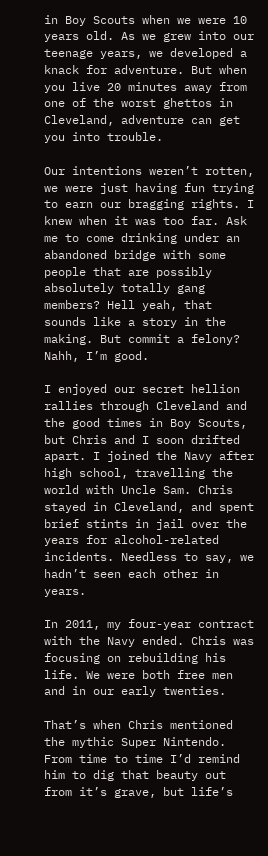in Boy Scouts when we were 10 years old. As we grew into our teenage years, we developed a knack for adventure. But when you live 20 minutes away from one of the worst ghettos in Cleveland, adventure can get you into trouble.

Our intentions weren’t rotten, we were just having fun trying to earn our bragging rights. I knew when it was too far. Ask me to come drinking under an abandoned bridge with some people that are possibly absolutely totally gang members? Hell yeah, that sounds like a story in the making. But commit a felony? Nahh, I’m good.

I enjoyed our secret hellion rallies through Cleveland and the good times in Boy Scouts, but Chris and I soon drifted apart. I joined the Navy after high school, travelling the world with Uncle Sam. Chris stayed in Cleveland, and spent brief stints in jail over the years for alcohol-related incidents. Needless to say, we hadn’t seen each other in years.

In 2011, my four-year contract with the Navy ended. Chris was focusing on rebuilding his life. We were both free men and in our early twenties.

That’s when Chris mentioned the mythic Super Nintendo. From time to time I’d remind him to dig that beauty out from it’s grave, but life’s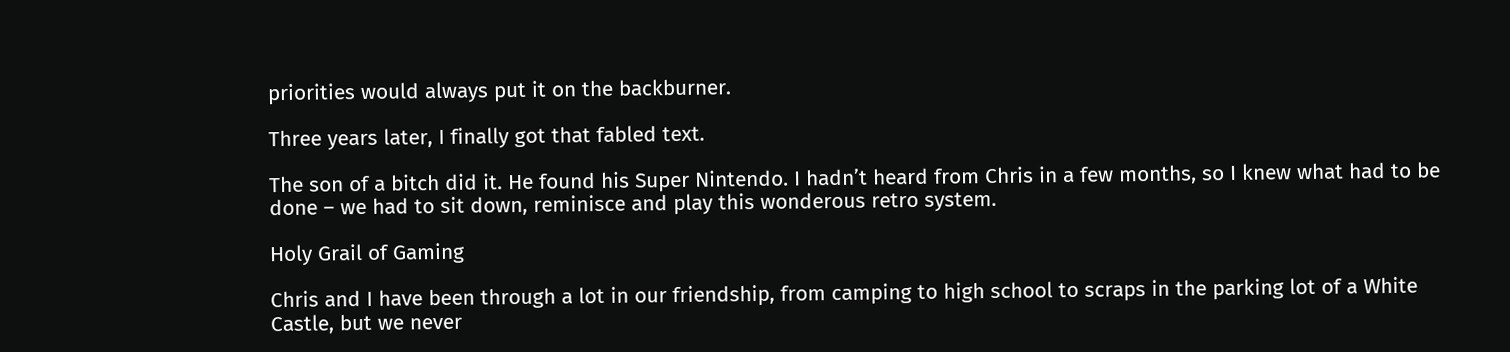priorities would always put it on the backburner.

Three years later, I finally got that fabled text.

The son of a bitch did it. He found his Super Nintendo. I hadn’t heard from Chris in a few months, so I knew what had to be done – we had to sit down, reminisce and play this wonderous retro system.

Holy Grail of Gaming

Chris and I have been through a lot in our friendship, from camping to high school to scraps in the parking lot of a White Castle, but we never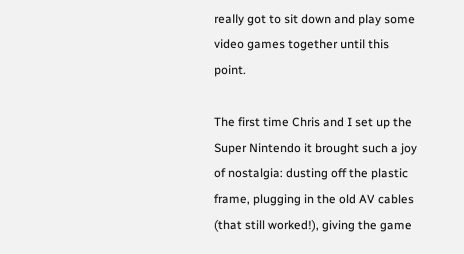really got to sit down and play some video games together until this point.

The first time Chris and I set up the Super Nintendo it brought such a joy of nostalgia: dusting off the plastic frame, plugging in the old AV cables (that still worked!), giving the game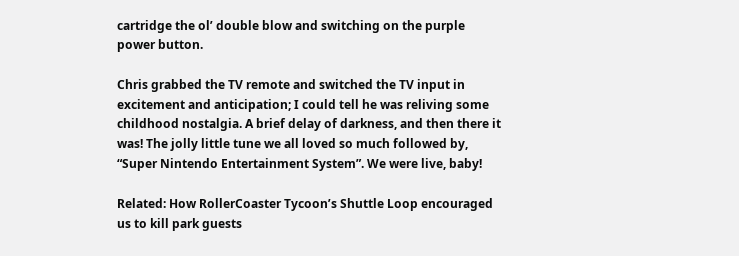cartridge the ol’ double blow and switching on the purple power button.

Chris grabbed the TV remote and switched the TV input in excitement and anticipation; I could tell he was reliving some childhood nostalgia. A brief delay of darkness, and then there it was! The jolly little tune we all loved so much followed by, “Super Nintendo Entertainment System”. We were live, baby!

Related: How RollerCoaster Tycoon’s Shuttle Loop encouraged us to kill park guests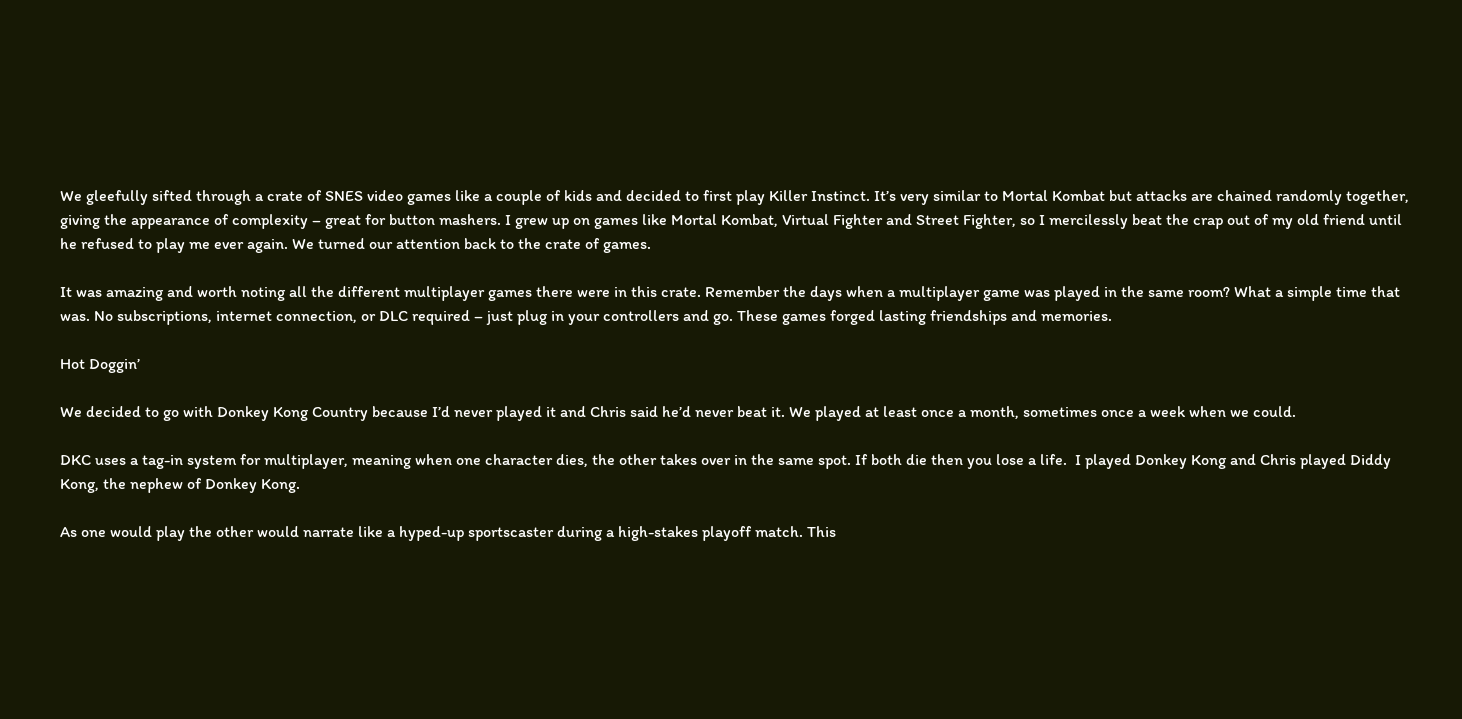We gleefully sifted through a crate of SNES video games like a couple of kids and decided to first play Killer Instinct. It’s very similar to Mortal Kombat but attacks are chained randomly together, giving the appearance of complexity – great for button mashers. I grew up on games like Mortal Kombat, Virtual Fighter and Street Fighter, so I mercilessly beat the crap out of my old friend until he refused to play me ever again. We turned our attention back to the crate of games.

It was amazing and worth noting all the different multiplayer games there were in this crate. Remember the days when a multiplayer game was played in the same room? What a simple time that was. No subscriptions, internet connection, or DLC required – just plug in your controllers and go. These games forged lasting friendships and memories.

Hot Doggin’

We decided to go with Donkey Kong Country because I’d never played it and Chris said he’d never beat it. We played at least once a month, sometimes once a week when we could.

DKC uses a tag-in system for multiplayer, meaning when one character dies, the other takes over in the same spot. If both die then you lose a life.  I played Donkey Kong and Chris played Diddy Kong, the nephew of Donkey Kong.

As one would play the other would narrate like a hyped-up sportscaster during a high-stakes playoff match. This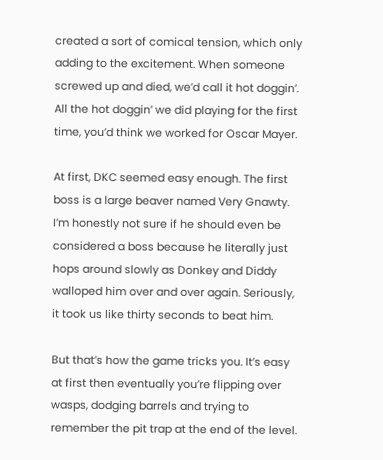created a sort of comical tension, which only adding to the excitement. When someone screwed up and died, we’d call it hot doggin’. All the hot doggin’ we did playing for the first time, you’d think we worked for Oscar Mayer.

At first, DKC seemed easy enough. The first boss is a large beaver named Very Gnawty. I’m honestly not sure if he should even be considered a boss because he literally just hops around slowly as Donkey and Diddy walloped him over and over again. Seriously, it took us like thirty seconds to beat him.

But that’s how the game tricks you. It’s easy at first then eventually you’re flipping over wasps, dodging barrels and trying to remember the pit trap at the end of the level.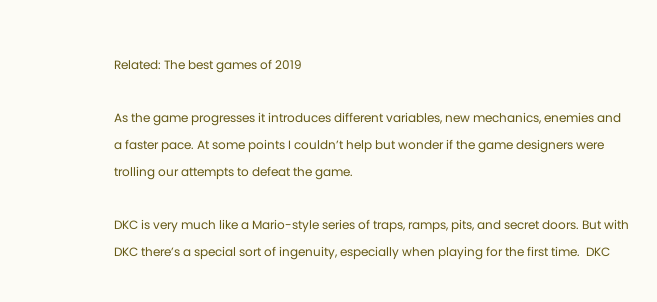Related: The best games of 2019

As the game progresses it introduces different variables, new mechanics, enemies and a faster pace. At some points I couldn’t help but wonder if the game designers were trolling our attempts to defeat the game.

DKC is very much like a Mario-style series of traps, ramps, pits, and secret doors. But with DKC there’s a special sort of ingenuity, especially when playing for the first time.  DKC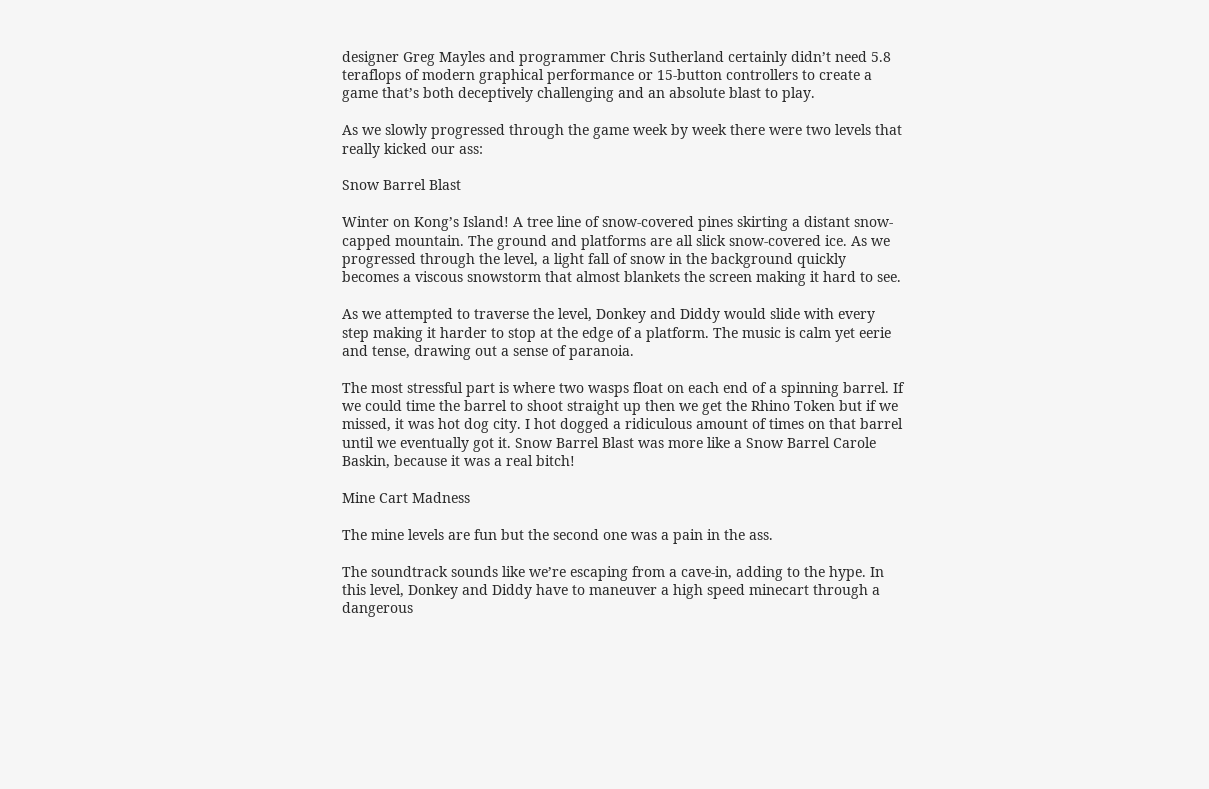designer Greg Mayles and programmer Chris Sutherland certainly didn’t need 5.8 teraflops of modern graphical performance or 15-button controllers to create a game that’s both deceptively challenging and an absolute blast to play.

As we slowly progressed through the game week by week there were two levels that really kicked our ass:

Snow Barrel Blast

Winter on Kong’s Island! A tree line of snow-covered pines skirting a distant snow-capped mountain. The ground and platforms are all slick snow-covered ice. As we progressed through the level, a light fall of snow in the background quickly becomes a viscous snowstorm that almost blankets the screen making it hard to see.

As we attempted to traverse the level, Donkey and Diddy would slide with every step making it harder to stop at the edge of a platform. The music is calm yet eerie and tense, drawing out a sense of paranoia.

The most stressful part is where two wasps float on each end of a spinning barrel. If we could time the barrel to shoot straight up then we get the Rhino Token but if we missed, it was hot dog city. I hot dogged a ridiculous amount of times on that barrel until we eventually got it. Snow Barrel Blast was more like a Snow Barrel Carole Baskin, because it was a real bitch!

Mine Cart Madness

The mine levels are fun but the second one was a pain in the ass.

The soundtrack sounds like we’re escaping from a cave-in, adding to the hype. In this level, Donkey and Diddy have to maneuver a high speed minecart through a dangerous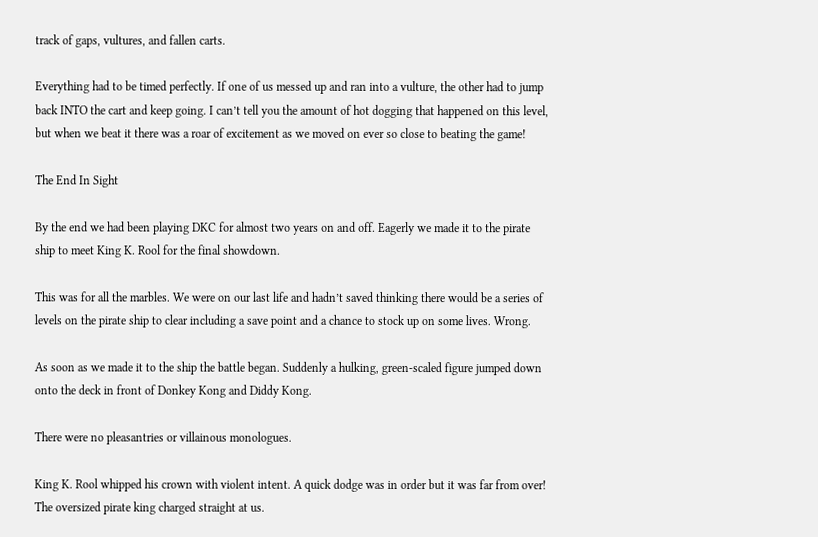track of gaps, vultures, and fallen carts.

Everything had to be timed perfectly. If one of us messed up and ran into a vulture, the other had to jump back INTO the cart and keep going. I can’t tell you the amount of hot dogging that happened on this level, but when we beat it there was a roar of excitement as we moved on ever so close to beating the game!

The End In Sight

By the end we had been playing DKC for almost two years on and off. Eagerly we made it to the pirate ship to meet King K. Rool for the final showdown.

This was for all the marbles. We were on our last life and hadn’t saved thinking there would be a series of levels on the pirate ship to clear including a save point and a chance to stock up on some lives. Wrong.

As soon as we made it to the ship the battle began. Suddenly a hulking, green-scaled figure jumped down onto the deck in front of Donkey Kong and Diddy Kong.

There were no pleasantries or villainous monologues.

King K. Rool whipped his crown with violent intent. A quick dodge was in order but it was far from over! The oversized pirate king charged straight at us.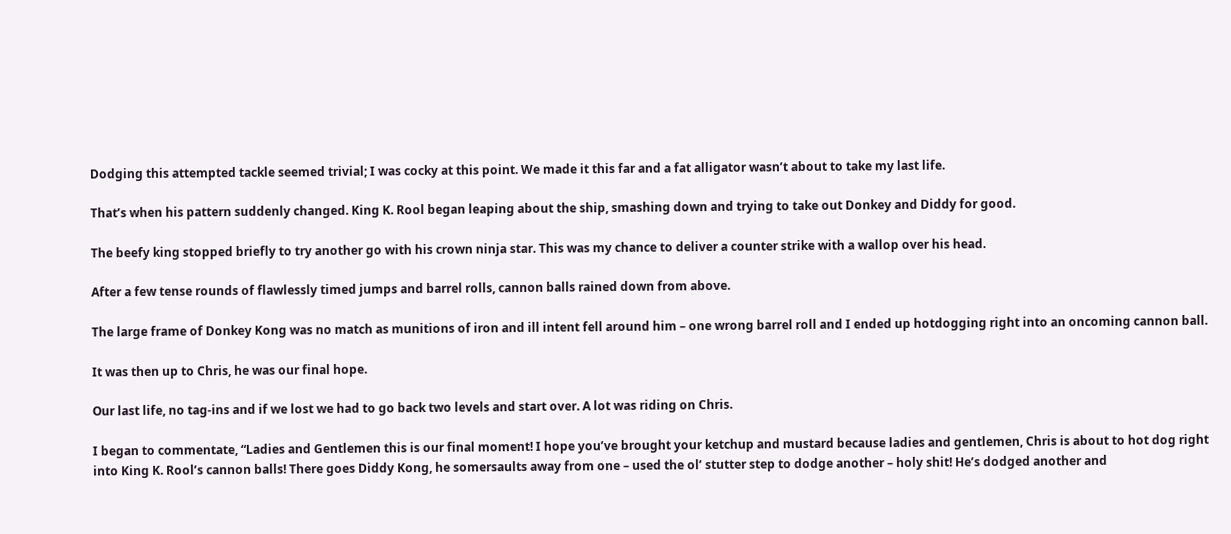Dodging this attempted tackle seemed trivial; I was cocky at this point. We made it this far and a fat alligator wasn’t about to take my last life.

That’s when his pattern suddenly changed. King K. Rool began leaping about the ship, smashing down and trying to take out Donkey and Diddy for good.

The beefy king stopped briefly to try another go with his crown ninja star. This was my chance to deliver a counter strike with a wallop over his head.

After a few tense rounds of flawlessly timed jumps and barrel rolls, cannon balls rained down from above.

The large frame of Donkey Kong was no match as munitions of iron and ill intent fell around him – one wrong barrel roll and I ended up hotdogging right into an oncoming cannon ball.

It was then up to Chris, he was our final hope.

Our last life, no tag-ins and if we lost we had to go back two levels and start over. A lot was riding on Chris.

I began to commentate, “Ladies and Gentlemen this is our final moment! I hope you’ve brought your ketchup and mustard because ladies and gentlemen, Chris is about to hot dog right into King K. Rool’s cannon balls! There goes Diddy Kong, he somersaults away from one – used the ol’ stutter step to dodge another – holy shit! He’s dodged another and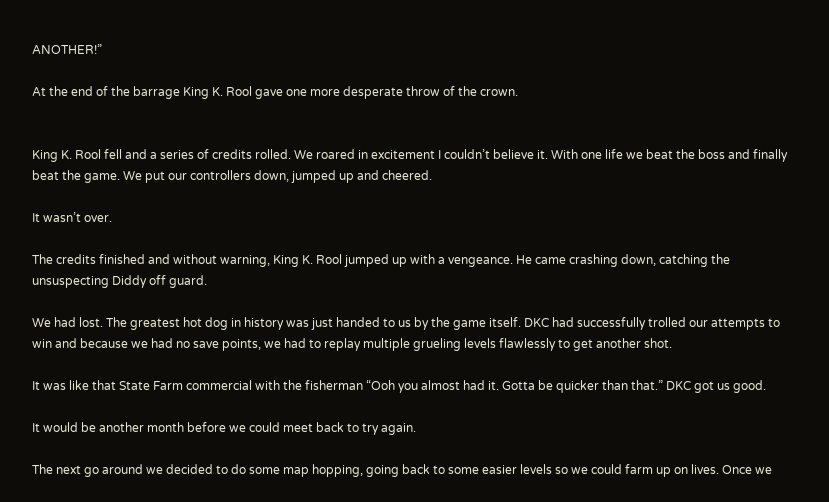ANOTHER!”

At the end of the barrage King K. Rool gave one more desperate throw of the crown.


King K. Rool fell and a series of credits rolled. We roared in excitement I couldn’t believe it. With one life we beat the boss and finally beat the game. We put our controllers down, jumped up and cheered.

It wasn’t over.

The credits finished and without warning, King K. Rool jumped up with a vengeance. He came crashing down, catching the unsuspecting Diddy off guard.

We had lost. The greatest hot dog in history was just handed to us by the game itself. DKC had successfully trolled our attempts to win and because we had no save points, we had to replay multiple grueling levels flawlessly to get another shot.

It was like that State Farm commercial with the fisherman “Ooh you almost had it. Gotta be quicker than that.” DKC got us good.

It would be another month before we could meet back to try again.

The next go around we decided to do some map hopping, going back to some easier levels so we could farm up on lives. Once we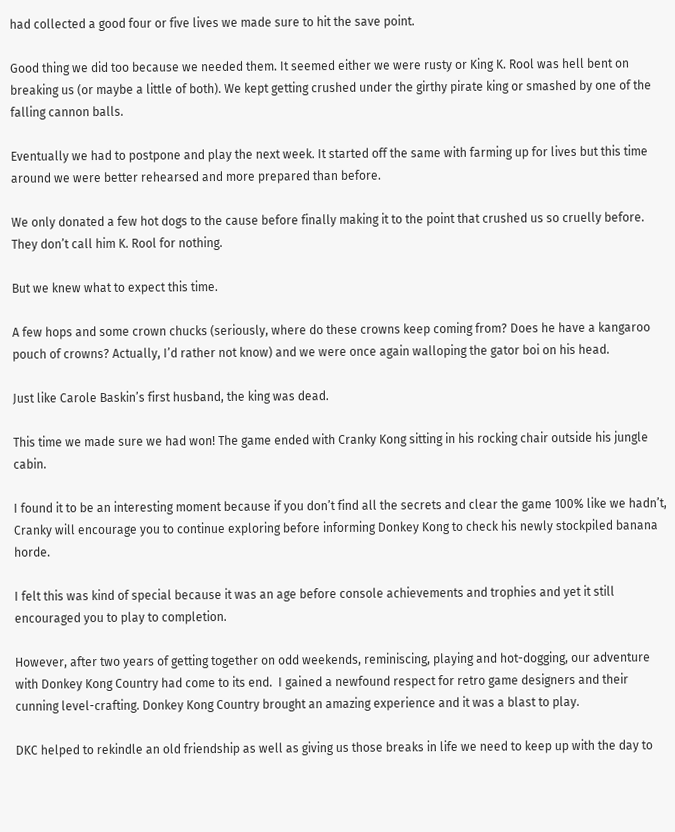had collected a good four or five lives we made sure to hit the save point.

Good thing we did too because we needed them. It seemed either we were rusty or King K. Rool was hell bent on breaking us (or maybe a little of both). We kept getting crushed under the girthy pirate king or smashed by one of the falling cannon balls.

Eventually we had to postpone and play the next week. It started off the same with farming up for lives but this time around we were better rehearsed and more prepared than before.

We only donated a few hot dogs to the cause before finally making it to the point that crushed us so cruelly before. They don’t call him K. Rool for nothing.

But we knew what to expect this time.

A few hops and some crown chucks (seriously, where do these crowns keep coming from? Does he have a kangaroo pouch of crowns? Actually, I’d rather not know) and we were once again walloping the gator boi on his head.

Just like Carole Baskin’s first husband, the king was dead.

This time we made sure we had won! The game ended with Cranky Kong sitting in his rocking chair outside his jungle cabin.

I found it to be an interesting moment because if you don’t find all the secrets and clear the game 100% like we hadn’t, Cranky will encourage you to continue exploring before informing Donkey Kong to check his newly stockpiled banana horde.

I felt this was kind of special because it was an age before console achievements and trophies and yet it still encouraged you to play to completion.

However, after two years of getting together on odd weekends, reminiscing, playing and hot-dogging, our adventure with Donkey Kong Country had come to its end.  I gained a newfound respect for retro game designers and their cunning level-crafting. Donkey Kong Country brought an amazing experience and it was a blast to play.

DKC helped to rekindle an old friendship as well as giving us those breaks in life we need to keep up with the day to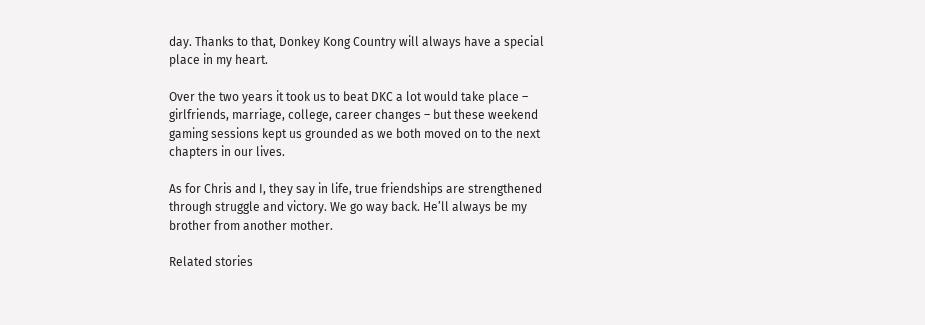day. Thanks to that, Donkey Kong Country will always have a special place in my heart.

Over the two years it took us to beat DKC a lot would take place – girlfriends, marriage, college, career changes – but these weekend gaming sessions kept us grounded as we both moved on to the next chapters in our lives.

As for Chris and I, they say in life, true friendships are strengthened through struggle and victory. We go way back. He’ll always be my brother from another mother.

Related stories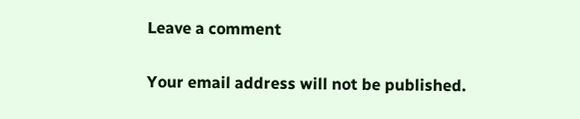Leave a comment

Your email address will not be published.